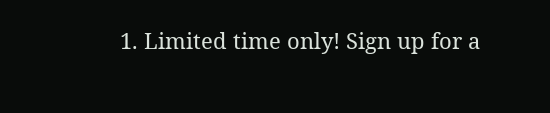1. Limited time only! Sign up for a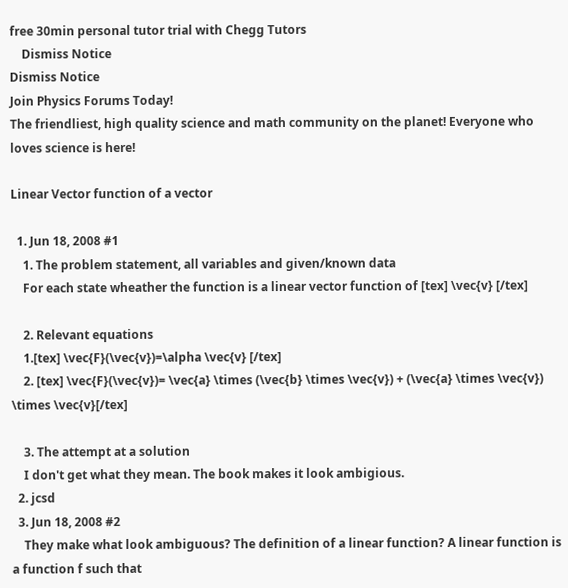free 30min personal tutor trial with Chegg Tutors
    Dismiss Notice
Dismiss Notice
Join Physics Forums Today!
The friendliest, high quality science and math community on the planet! Everyone who loves science is here!

Linear Vector function of a vector

  1. Jun 18, 2008 #1
    1. The problem statement, all variables and given/known data
    For each state wheather the function is a linear vector function of [tex] \vec{v} [/tex]

    2. Relevant equations
    1.[tex] \vec{F}(\vec{v})=\alpha \vec{v} [/tex]
    2. [tex] \vec{F}(\vec{v})= \vec{a} \times (\vec{b} \times \vec{v}) + (\vec{a} \times \vec{v}) \times \vec{v}[/tex]

    3. The attempt at a solution
    I don't get what they mean. The book makes it look ambigious.
  2. jcsd
  3. Jun 18, 2008 #2
    They make what look ambiguous? The definition of a linear function? A linear function is a function f such that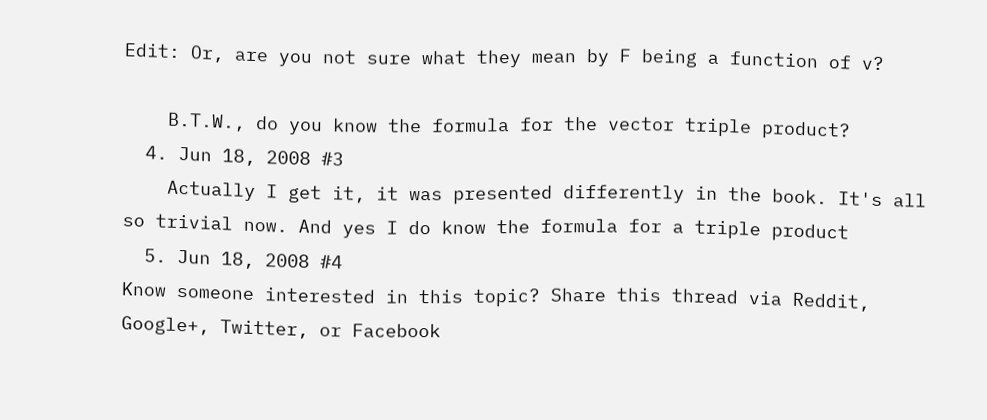Edit: Or, are you not sure what they mean by F being a function of v?

    B.T.W., do you know the formula for the vector triple product?
  4. Jun 18, 2008 #3
    Actually I get it, it was presented differently in the book. It's all so trivial now. And yes I do know the formula for a triple product
  5. Jun 18, 2008 #4
Know someone interested in this topic? Share this thread via Reddit, Google+, Twitter, or Facebook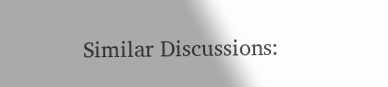Similar Discussions: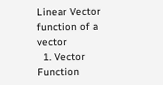Linear Vector function of a vector
  1. Vector Function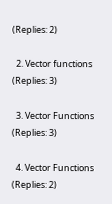(Replies: 2)

  2. Vector functions (Replies: 3)

  3. Vector Functions (Replies: 3)

  4. Vector Functions (Replies: 2)